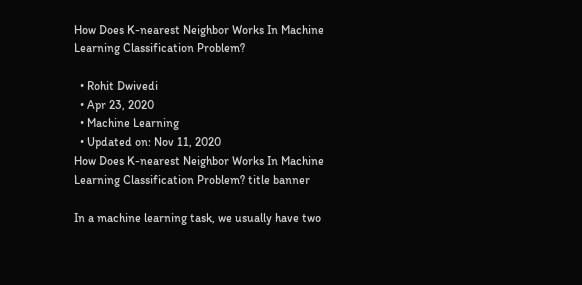How Does K-nearest Neighbor Works In Machine Learning Classification Problem?

  • Rohit Dwivedi
  • Apr 23, 2020
  • Machine Learning
  • Updated on: Nov 11, 2020
How Does K-nearest Neighbor Works In Machine Learning Classification Problem? title banner

In a machine learning task, we usually have two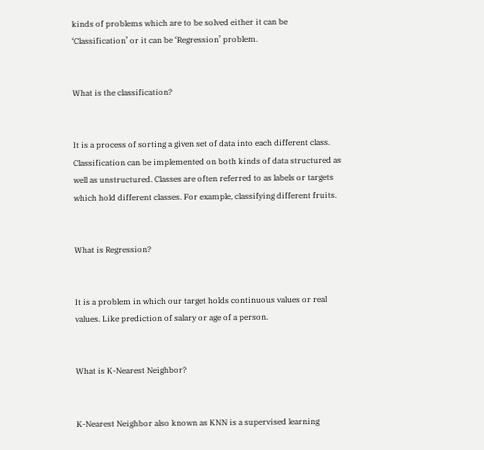kinds of problems which are to be solved either it can be ‘Classification’ or it can be ‘Regression’ problem.


What is the classification?


It is a process of sorting a given set of data into each different class. Classification can be implemented on both kinds of data structured as well as unstructured. Classes are often referred to as labels or targets which hold different classes. For example, classifying different fruits.


What is Regression?


It is a problem in which our target holds continuous values or real values. Like prediction of salary or age of a person.


What is K-Nearest Neighbor?


K-Nearest Neighbor also known as KNN is a supervised learning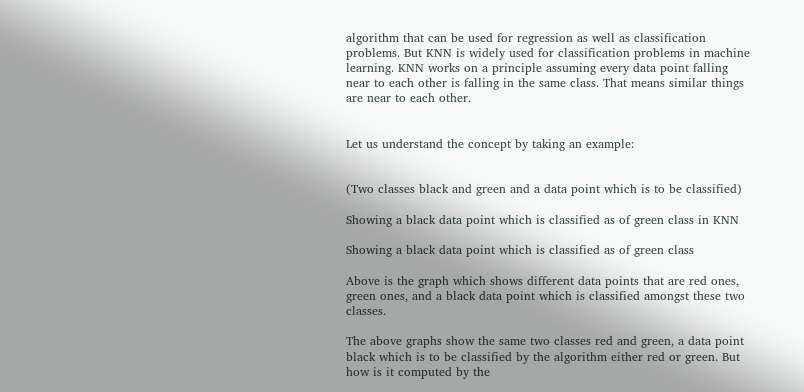algorithm that can be used for regression as well as classification problems. But KNN is widely used for classification problems in machine learning. KNN works on a principle assuming every data point falling near to each other is falling in the same class. That means similar things are near to each other.


Let us understand the concept by taking an example:


(Two classes black and green and a data point which is to be classified)

Showing a black data point which is classified as of green class in KNN

Showing a black data point which is classified as of green class

Above is the graph which shows different data points that are red ones, green ones, and a black data point which is classified amongst these two classes.

The above graphs show the same two classes red and green, a data point black which is to be classified by the algorithm either red or green. But how is it computed by the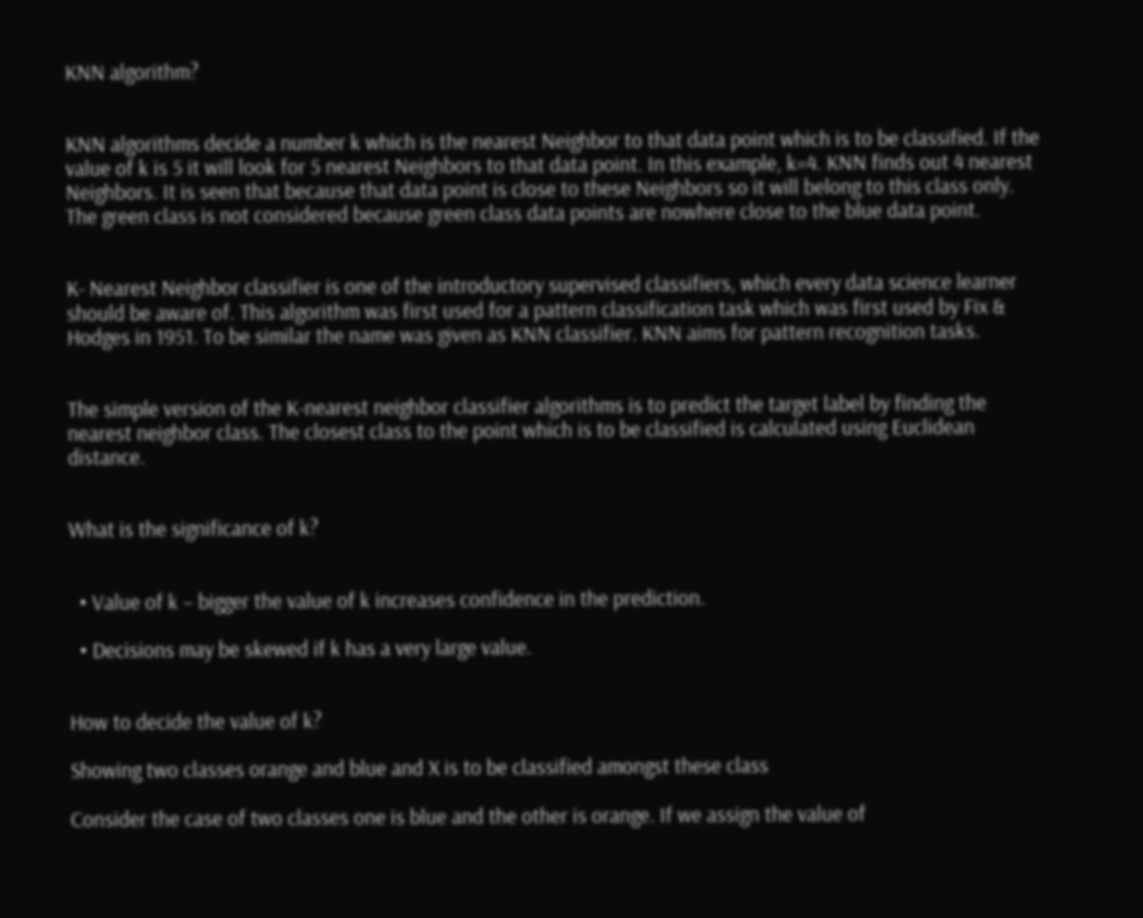KNN algorithm?


KNN algorithms decide a number k which is the nearest Neighbor to that data point which is to be classified. If the value of k is 5 it will look for 5 nearest Neighbors to that data point. In this example, k=4. KNN finds out 4 nearest Neighbors. It is seen that because that data point is close to these Neighbors so it will belong to this class only. The green class is not considered because green class data points are nowhere close to the blue data point.


K- Nearest Neighbor classifier is one of the introductory supervised classifiers, which every data science learner should be aware of. This algorithm was first used for a pattern classification task which was first used by Fix & Hodges in 1951. To be similar the name was given as KNN classifier. KNN aims for pattern recognition tasks.


The simple version of the K-nearest neighbor classifier algorithms is to predict the target label by finding the nearest neighbor class. The closest class to the point which is to be classified is calculated using Euclidean distance.


What is the significance of k?


  • Value of k – bigger the value of k increases confidence in the prediction.

  • Decisions may be skewed if k has a very large value.


How to decide the value of k?

Showing two classes orange and blue and X is to be classified amongst these class

Consider the case of two classes one is blue and the other is orange. If we assign the value of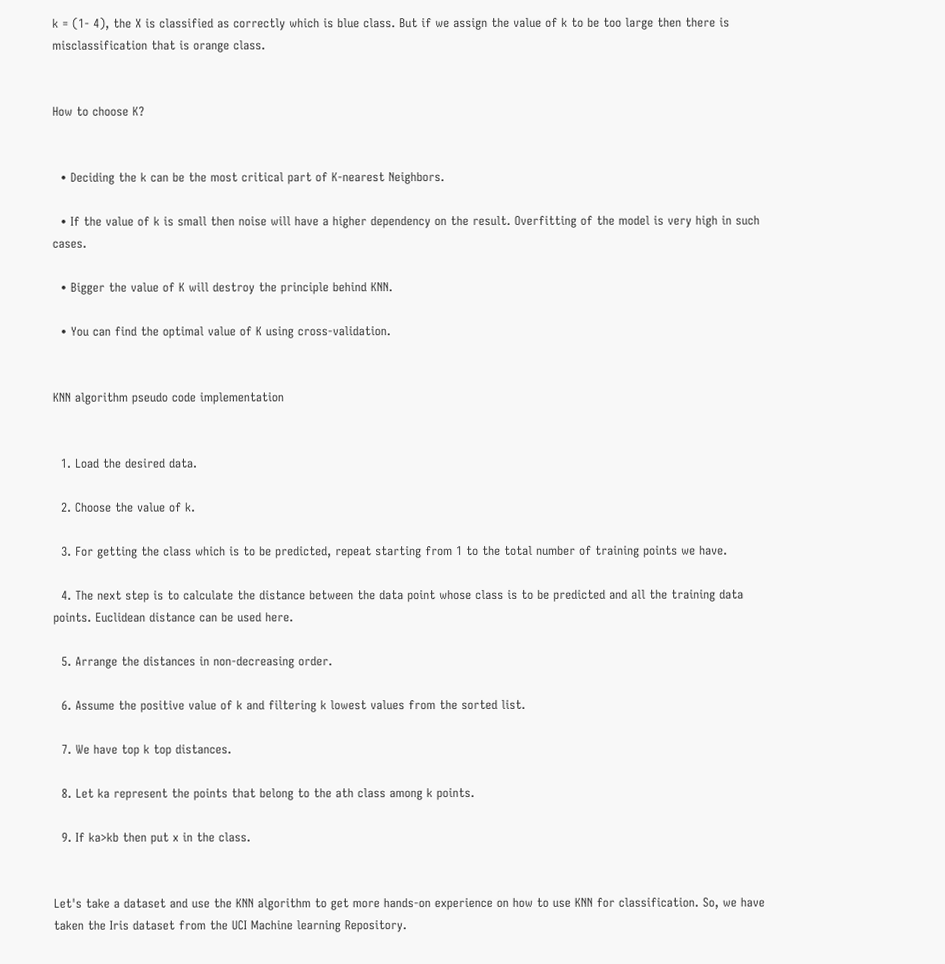k = (1- 4), the X is classified as correctly which is blue class. But if we assign the value of k to be too large then there is misclassification that is orange class.


How to choose K?


  • Deciding the k can be the most critical part of K-nearest Neighbors.

  • If the value of k is small then noise will have a higher dependency on the result. Overfitting of the model is very high in such cases.

  • Bigger the value of K will destroy the principle behind KNN.

  • You can find the optimal value of K using cross-validation.


KNN algorithm pseudo code implementation


  1. Load the desired data.

  2. Choose the value of k.

  3. For getting the class which is to be predicted, repeat starting from 1 to the total number of training points we have.

  4. The next step is to calculate the distance between the data point whose class is to be predicted and all the training data points. Euclidean distance can be used here.

  5. Arrange the distances in non-decreasing order.

  6. Assume the positive value of k and filtering k lowest values from the sorted list.

  7. We have top k top distances.

  8. Let ka represent the points that belong to the ath class among k points.

  9. If ka>kb then put x in the class.


Let's take a dataset and use the KNN algorithm to get more hands-on experience on how to use KNN for classification. So, we have taken the Iris dataset from the UCI Machine learning Repository.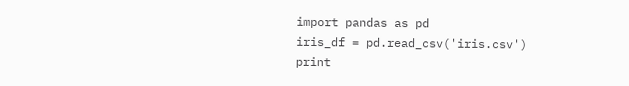import pandas as pd
iris_df = pd.read_csv('iris.csv')
print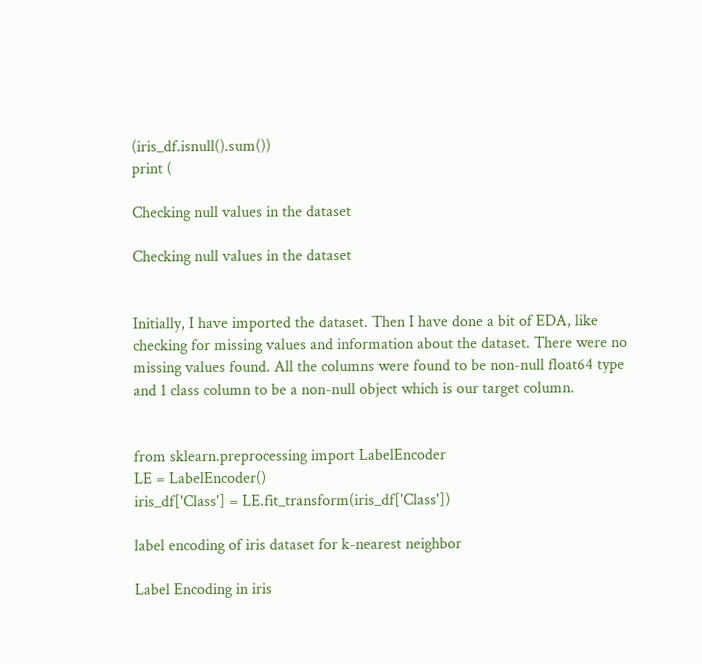(iris_df.isnull().sum())
print (

Checking null values in the dataset

Checking null values in the dataset


Initially, I have imported the dataset. Then I have done a bit of EDA, like checking for missing values and information about the dataset. There were no missing values found. All the columns were found to be non-null float64 type and 1 class column to be a non-null object which is our target column.


from sklearn.preprocessing import LabelEncoder
LE = LabelEncoder()
iris_df['Class'] = LE.fit_transform(iris_df['Class'])

label encoding of iris dataset for k-nearest neighbor

Label Encoding in iris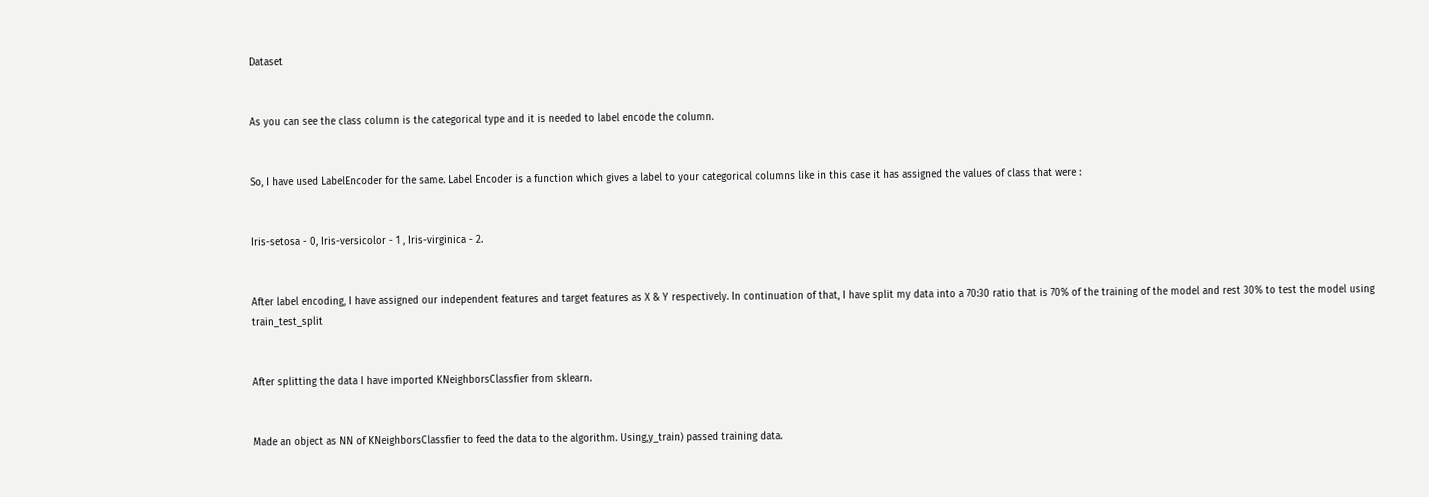Dataset


As you can see the class column is the categorical type and it is needed to label encode the column.


So, I have used LabelEncoder for the same. Label Encoder is a function which gives a label to your categorical columns like in this case it has assigned the values of class that were :


Iris-setosa - 0, Iris-versicolor - 1 , Iris-virginica - 2.


After label encoding, I have assigned our independent features and target features as X & Y respectively. In continuation of that, I have split my data into a 70:30 ratio that is 70% of the training of the model and rest 30% to test the model using train_test_split


After splitting the data I have imported KNeighborsClassfier from sklearn.


Made an object as NN of KNeighborsClassfier to feed the data to the algorithm. Using,y_train) passed training data.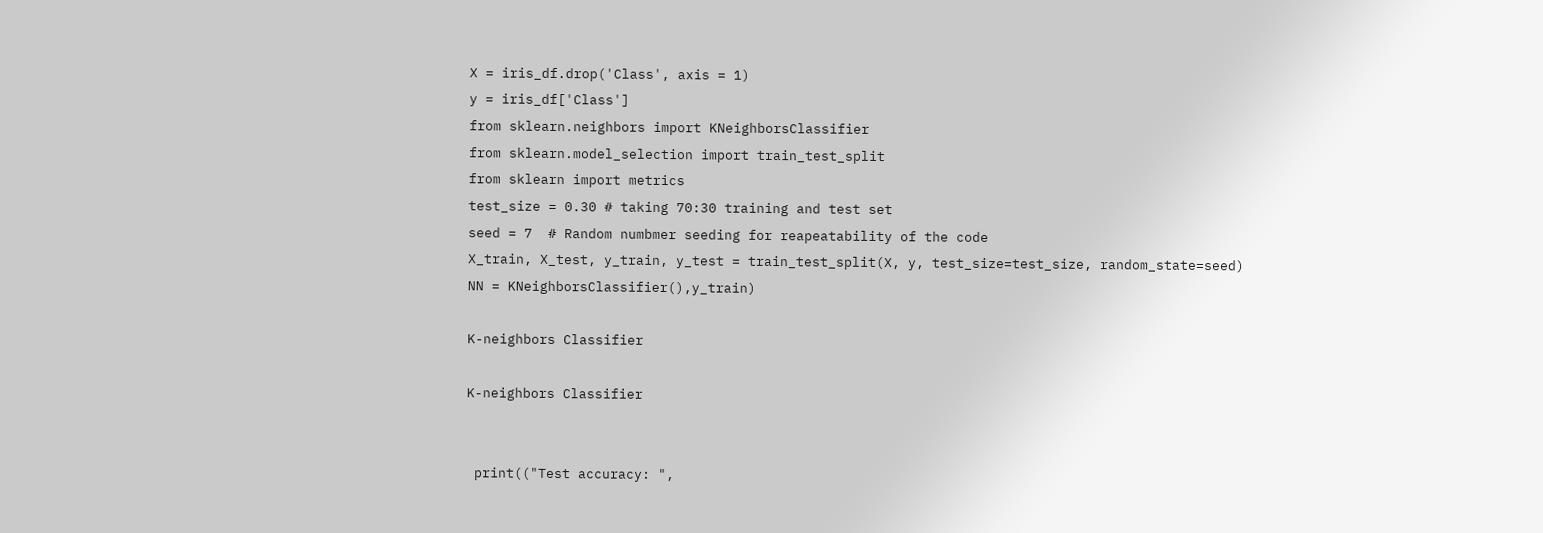X = iris_df.drop('Class', axis = 1)
y = iris_df['Class']
from sklearn.neighbors import KNeighborsClassifier
from sklearn.model_selection import train_test_split
from sklearn import metrics
test_size = 0.30 # taking 70:30 training and test set
seed = 7  # Random numbmer seeding for reapeatability of the code
X_train, X_test, y_train, y_test = train_test_split(X, y, test_size=test_size, random_state=seed)
NN = KNeighborsClassifier(),y_train)

K-neighbors Classifier

K-neighbors Classifier


 print(("Test accuracy: ",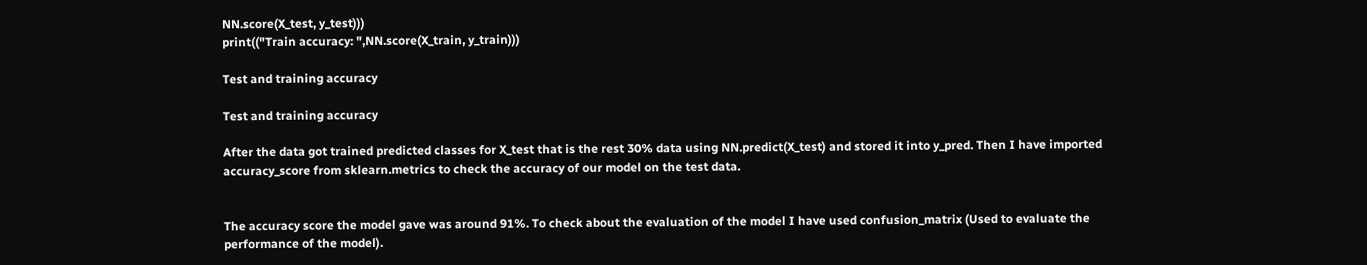NN.score(X_test, y_test)))
print(("Train accuracy: ",NN.score(X_train, y_train)))

Test and training accuracy

Test and training accuracy

After the data got trained predicted classes for X_test that is the rest 30% data using NN.predict(X_test) and stored it into y_pred. Then I have imported accuracy_score from sklearn.metrics to check the accuracy of our model on the test data.


The accuracy score the model gave was around 91%. To check about the evaluation of the model I have used confusion_matrix (Used to evaluate the performance of the model).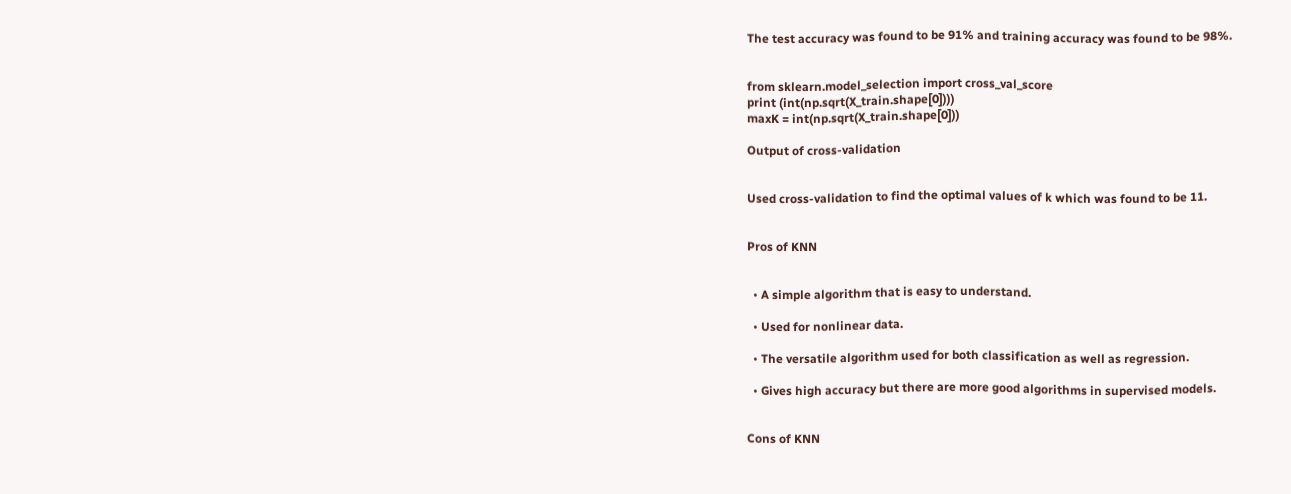The test accuracy was found to be 91% and training accuracy was found to be 98%.


from sklearn.model_selection import cross_val_score
print (int(np.sqrt(X_train.shape[0])))
maxK = int(np.sqrt(X_train.shape[0]))

Output of cross-validation


Used cross-validation to find the optimal values of k which was found to be 11.


Pros of KNN


  • A simple algorithm that is easy to understand.

  • Used for nonlinear data.

  • The versatile algorithm used for both classification as well as regression.

  • Gives high accuracy but there are more good algorithms in supervised models.


Cons of KNN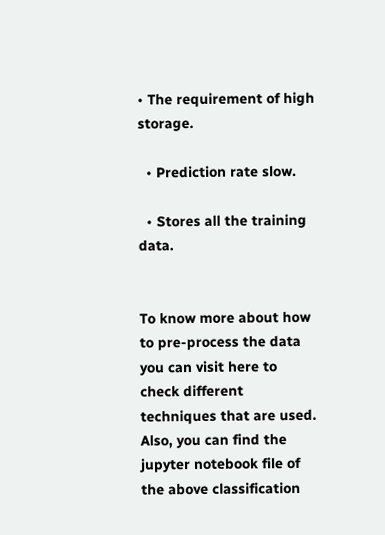• The requirement of high storage.

  • Prediction rate slow.

  • Stores all the training data.


To know more about how to pre-process the data you can visit here to check different techniques that are used. Also, you can find the jupyter notebook file of the above classification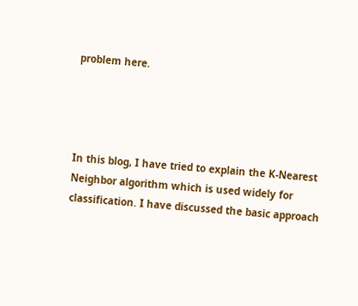problem here.




In this blog, I have tried to explain the K-Nearest Neighbor algorithm which is used widely for classification. I have discussed the basic approach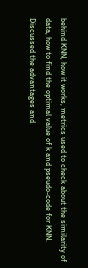behind KNN, how it works, metrics used to check about the similarity of data, how to find the optimal value of k and pseudo-code for KNN. Discussed the advantages and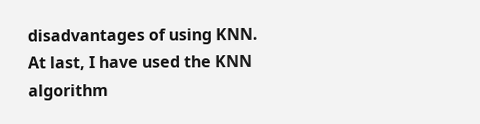disadvantages of using KNN. At last, I have used the KNN algorithm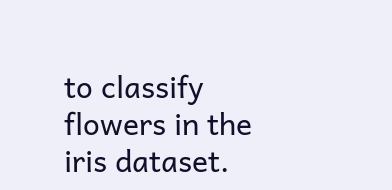to classify flowers in the iris dataset.